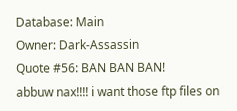Database: Main
Owner: Dark-Assassin
Quote #56: BAN BAN BAN!
abbuw nax!!!! i want those ftp files on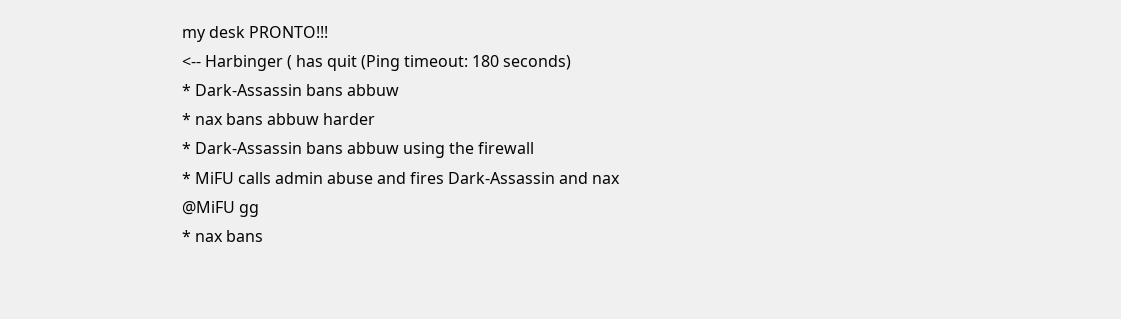my desk PRONTO!!!
<-- Harbinger ( has quit (Ping timeout: 180 seconds)
* Dark-Assassin bans abbuw
* nax bans abbuw harder
* Dark-Assassin bans abbuw using the firewall
* MiFU calls admin abuse and fires Dark-Assassin and nax
@MiFU gg
* nax bans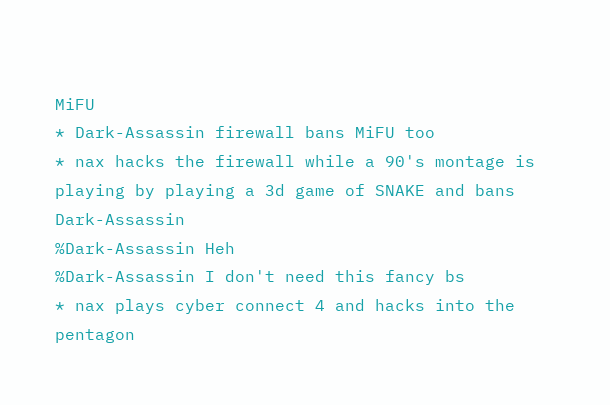MiFU
* Dark-Assassin firewall bans MiFU too
* nax hacks the firewall while a 90's montage is playing by playing a 3d game of SNAKE and bans Dark-Assassin
%Dark-Assassin Heh
%Dark-Assassin I don't need this fancy bs
* nax plays cyber connect 4 and hacks into the pentagon